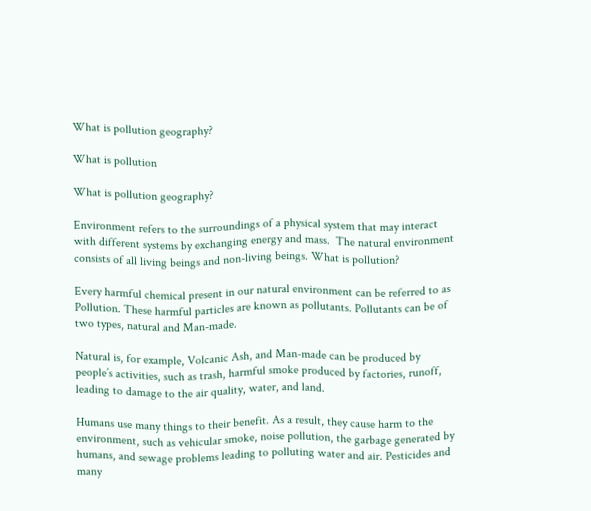What is pollution geography?

What is pollution

What is pollution geography?

Environment refers to the surroundings of a physical system that may interact with different systems by exchanging energy and mass.  The natural environment consists of all living beings and non-living beings. What is pollution?

Every harmful chemical present in our natural environment can be referred to as Pollution. These harmful particles are known as pollutants. Pollutants can be of two types, natural and Man-made.

Natural is, for example, Volcanic Ash, and Man-made can be produced by people’s activities, such as trash, harmful smoke produced by factories, runoff, leading to damage to the air quality, water, and land.

Humans use many things to their benefit. As a result, they cause harm to the environment, such as vehicular smoke, noise pollution, the garbage generated by humans, and sewage problems leading to polluting water and air. Pesticides and many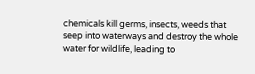chemicals kill germs, insects, weeds that seep into waterways and destroy the whole water for wildlife, leading to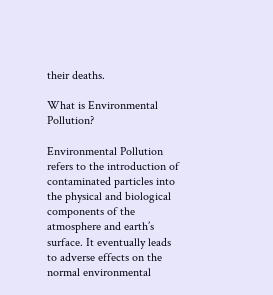their deaths.

What is Environmental Pollution?

Environmental Pollution refers to the introduction of contaminated particles into the physical and biological components of the atmosphere and earth’s surface. It eventually leads to adverse effects on the normal environmental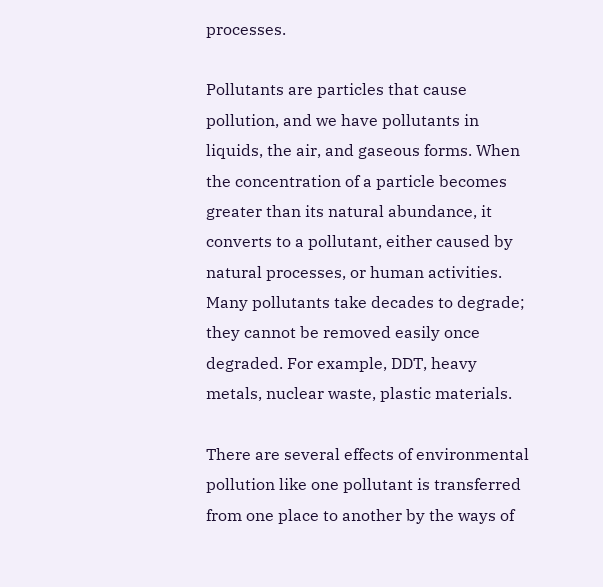processes.

Pollutants are particles that cause pollution, and we have pollutants in liquids, the air, and gaseous forms. When the concentration of a particle becomes greater than its natural abundance, it converts to a pollutant, either caused by natural processes, or human activities. Many pollutants take decades to degrade; they cannot be removed easily once degraded. For example, DDT, heavy metals, nuclear waste, plastic materials.

There are several effects of environmental pollution like one pollutant is transferred from one place to another by the ways of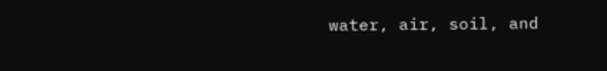water, air, soil, and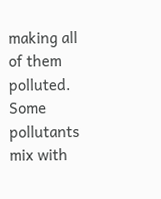making all of them polluted. Some pollutants mix with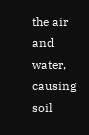the air and water, causing soil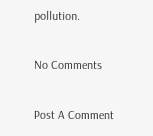pollution.

No Comments

Post A Comment